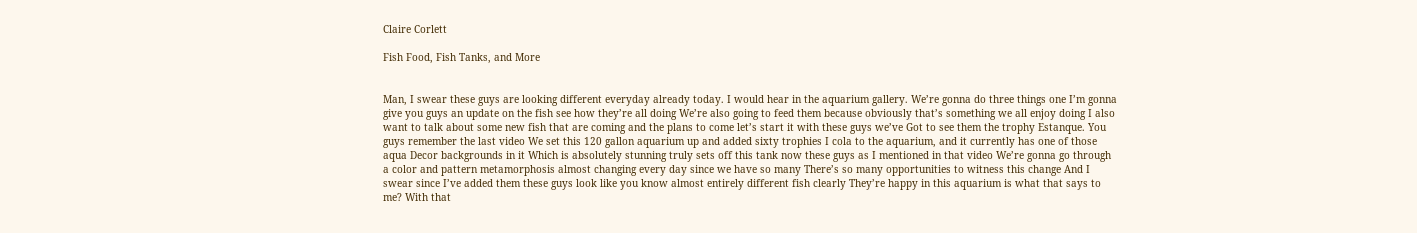Claire Corlett

Fish Food, Fish Tanks, and More


Man, I swear these guys are looking different everyday already today. I would hear in the aquarium gallery. We’re gonna do three things one I’m gonna give you guys an update on the fish see how they’re all doing We’re also going to feed them because obviously that’s something we all enjoy doing I also want to talk about some new fish that are coming and the plans to come let’s start it with these guys we’ve Got to see them the trophy Estanque. You guys remember the last video We set this 120 gallon aquarium up and added sixty trophies I cola to the aquarium, and it currently has one of those aqua Decor backgrounds in it Which is absolutely stunning truly sets off this tank now these guys as I mentioned in that video We’re gonna go through a color and pattern metamorphosis almost changing every day since we have so many There’s so many opportunities to witness this change And I swear since I’ve added them these guys look like you know almost entirely different fish clearly They’re happy in this aquarium is what that says to me? With that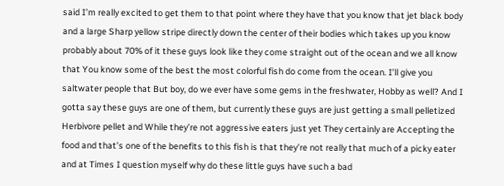said I’m really excited to get them to that point where they have that you know that jet black body and a large Sharp yellow stripe directly down the center of their bodies which takes up you know probably about 70% of it these guys look like they come straight out of the ocean and we all know that You know some of the best the most colorful fish do come from the ocean. I’ll give you saltwater people that But boy, do we ever have some gems in the freshwater, Hobby as well? And I gotta say these guys are one of them, but currently these guys are just getting a small pelletized Herbivore pellet and While they’re not aggressive eaters just yet They certainly are Accepting the food and that’s one of the benefits to this fish is that they’re not really that much of a picky eater and at Times I question myself why do these little guys have such a bad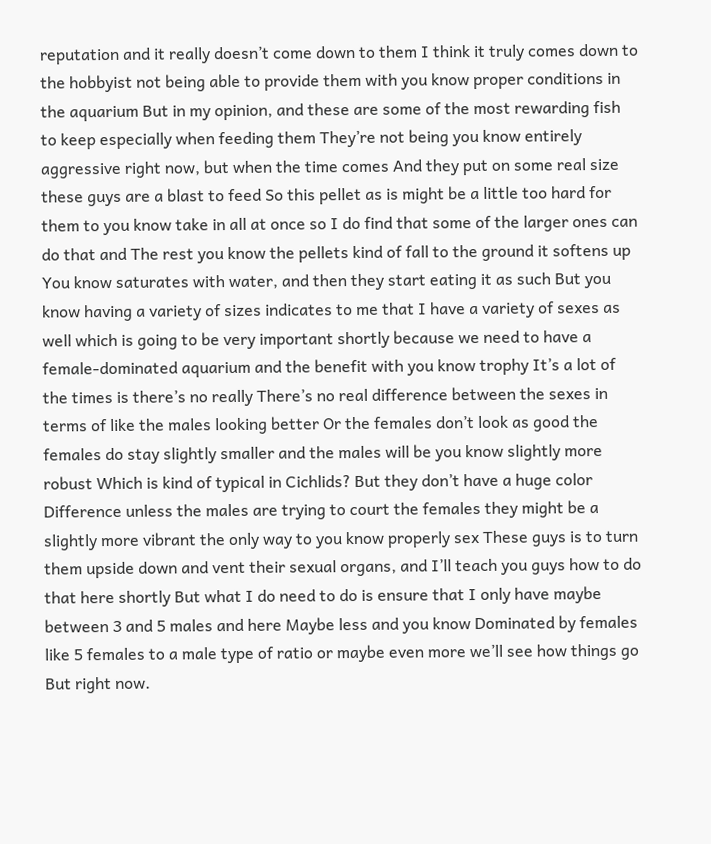reputation and it really doesn’t come down to them I think it truly comes down to the hobbyist not being able to provide them with you know proper conditions in the aquarium But in my opinion, and these are some of the most rewarding fish to keep especially when feeding them They’re not being you know entirely aggressive right now, but when the time comes And they put on some real size these guys are a blast to feed So this pellet as is might be a little too hard for them to you know take in all at once so I do find that some of the larger ones can do that and The rest you know the pellets kind of fall to the ground it softens up You know saturates with water, and then they start eating it as such But you know having a variety of sizes indicates to me that I have a variety of sexes as well which is going to be very important shortly because we need to have a female-dominated aquarium and the benefit with you know trophy It’s a lot of the times is there’s no really There’s no real difference between the sexes in terms of like the males looking better Or the females don’t look as good the females do stay slightly smaller and the males will be you know slightly more robust Which is kind of typical in Cichlids? But they don’t have a huge color Difference unless the males are trying to court the females they might be a slightly more vibrant the only way to you know properly sex These guys is to turn them upside down and vent their sexual organs, and I’ll teach you guys how to do that here shortly But what I do need to do is ensure that I only have maybe between 3 and 5 males and here Maybe less and you know Dominated by females like 5 females to a male type of ratio or maybe even more we’ll see how things go But right now.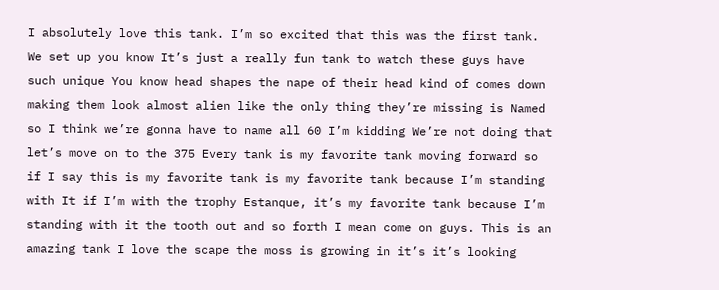I absolutely love this tank. I’m so excited that this was the first tank. We set up you know It’s just a really fun tank to watch these guys have such unique You know head shapes the nape of their head kind of comes down making them look almost alien like the only thing they’re missing is Named so I think we’re gonna have to name all 60 I’m kidding We’re not doing that let’s move on to the 375 Every tank is my favorite tank moving forward so if I say this is my favorite tank is my favorite tank because I’m standing with It if I’m with the trophy Estanque, it’s my favorite tank because I’m standing with it the tooth out and so forth I mean come on guys. This is an amazing tank I love the scape the moss is growing in it’s it’s looking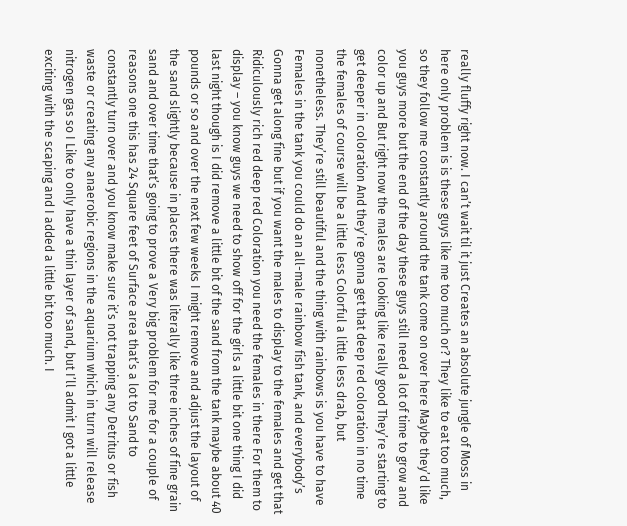really fluffy right now. I can’t wait til it just Creates an absolute jungle of Moss in here only problem is is these guys like me too much or? They like to eat too much, so they follow me constantly around the tank come on over here Maybe they’d like you guys more but the end of the day these guys still need a lot of time to grow and color up and But right now the males are looking like really good They’re starting to get deeper in coloration And they’re gonna get that deep red coloration in no time the females of course will be a little less Colorful a little less drab, but nonetheless. They’re still beautiful and the thing with rainbows is you have to have Females in the tank you could do an all-male rainbow fish tank, and everybody’s Gonna get along fine but if you want the males to display to the females and get that Ridiculously rich red deep red Coloration you need the females in there For them to display – you know guys we need to show off for the girls a little bit one thing I did last night though is I did remove a little bit of the sand from the tank maybe about 40 pounds or so and over the next few weeks I might remove and adjust the layout of the sand slightly because in places there was literally like three inches of fine grain sand and over time that’s going to prove a Very big problem for me for a couple of reasons one this has 24 Square feet of Surface area that’s a lot to Sand to constantly turn over and you know make sure it’s not trapping any Detritus or fish waste or creating any anaerobic regions in the aquarium which in turn will release nitrogen gas so I Like to only have a thin layer of sand, but I’ll admit I got a little exciting with the scaping and I added a little bit too much. I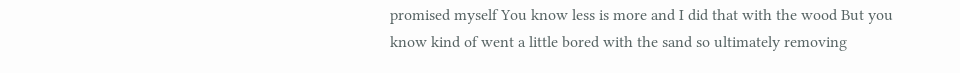promised myself You know less is more and I did that with the wood But you know kind of went a little bored with the sand so ultimately removing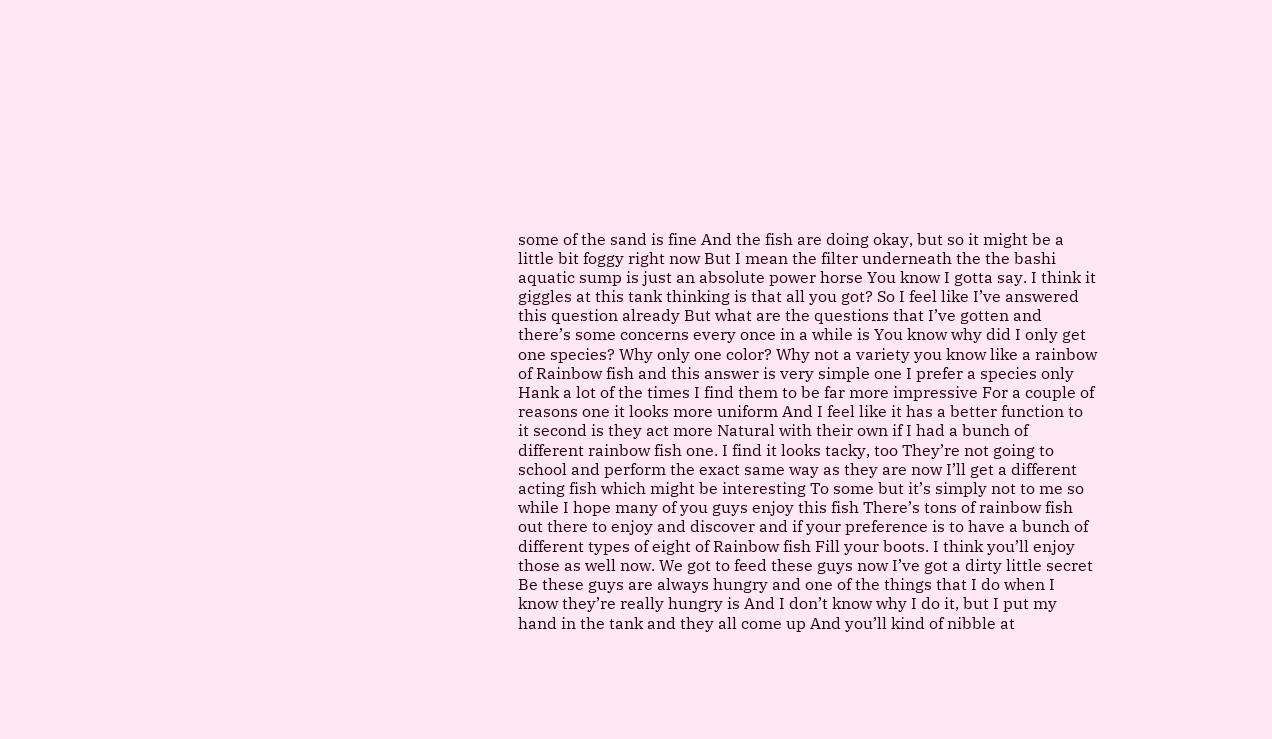some of the sand is fine And the fish are doing okay, but so it might be a little bit foggy right now But I mean the filter underneath the the bashi aquatic sump is just an absolute power horse You know I gotta say. I think it giggles at this tank thinking is that all you got? So I feel like I’ve answered this question already But what are the questions that I’ve gotten and there’s some concerns every once in a while is You know why did I only get one species? Why only one color? Why not a variety you know like a rainbow of Rainbow fish and this answer is very simple one I prefer a species only Hank a lot of the times I find them to be far more impressive For a couple of reasons one it looks more uniform And I feel like it has a better function to it second is they act more Natural with their own if I had a bunch of different rainbow fish one. I find it looks tacky, too They’re not going to school and perform the exact same way as they are now I’ll get a different acting fish which might be interesting To some but it’s simply not to me so while I hope many of you guys enjoy this fish There’s tons of rainbow fish out there to enjoy and discover and if your preference is to have a bunch of different types of eight of Rainbow fish Fill your boots. I think you’ll enjoy those as well now. We got to feed these guys now I’ve got a dirty little secret Be these guys are always hungry and one of the things that I do when I know they’re really hungry is And I don’t know why I do it, but I put my hand in the tank and they all come up And you’ll kind of nibble at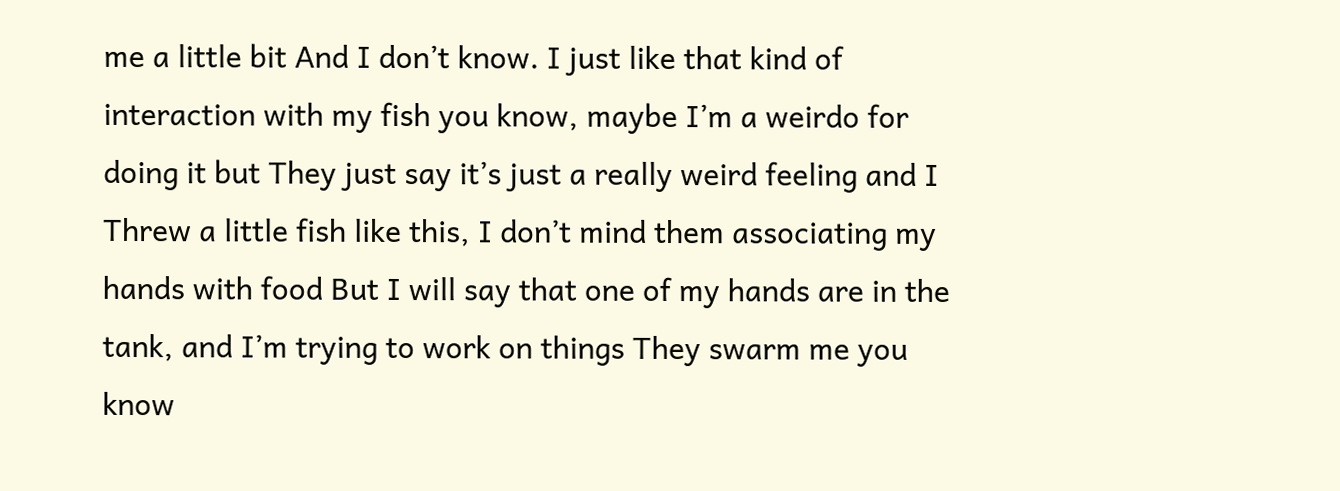me a little bit And I don’t know. I just like that kind of interaction with my fish you know, maybe I’m a weirdo for doing it but They just say it’s just a really weird feeling and I Threw a little fish like this, I don’t mind them associating my hands with food But I will say that one of my hands are in the tank, and I’m trying to work on things They swarm me you know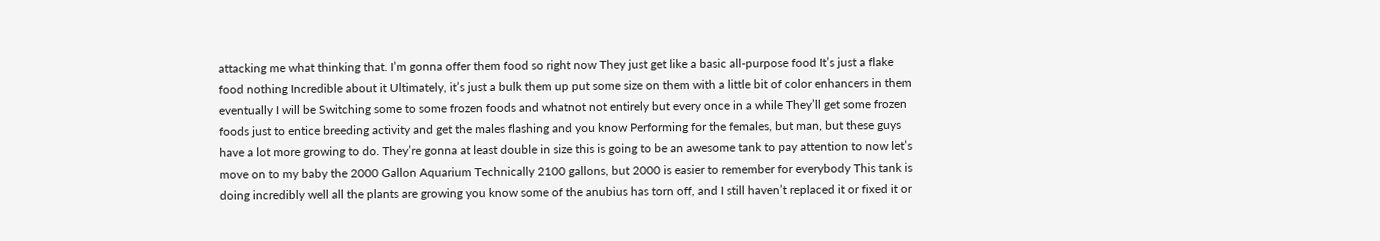attacking me what thinking that. I’m gonna offer them food so right now They just get like a basic all-purpose food It’s just a flake food nothing Incredible about it Ultimately, it’s just a bulk them up put some size on them with a little bit of color enhancers in them eventually I will be Switching some to some frozen foods and whatnot not entirely but every once in a while They’ll get some frozen foods just to entice breeding activity and get the males flashing and you know Performing for the females, but man, but these guys have a lot more growing to do. They’re gonna at least double in size this is going to be an awesome tank to pay attention to now let’s move on to my baby the 2000 Gallon Aquarium Technically 2100 gallons, but 2000 is easier to remember for everybody This tank is doing incredibly well all the plants are growing you know some of the anubius has torn off, and I still haven’t replaced it or fixed it or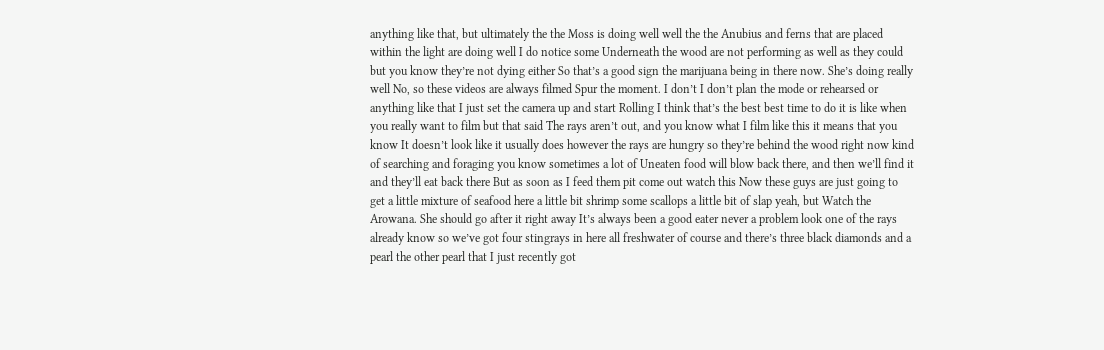anything like that, but ultimately the the Moss is doing well well the the Anubius and ferns that are placed within the light are doing well I do notice some Underneath the wood are not performing as well as they could but you know they’re not dying either So that’s a good sign the marijuana being in there now. She’s doing really well No, so these videos are always filmed Spur the moment. I don’t I don’t plan the mode or rehearsed or anything like that I just set the camera up and start Rolling I think that’s the best best time to do it is like when you really want to film but that said The rays aren’t out, and you know what I film like this it means that you know It doesn’t look like it usually does however the rays are hungry so they’re behind the wood right now kind of searching and foraging you know sometimes a lot of Uneaten food will blow back there, and then we’ll find it and they’ll eat back there But as soon as I feed them pit come out watch this Now these guys are just going to get a little mixture of seafood here a little bit shrimp some scallops a little bit of slap yeah, but Watch the Arowana. She should go after it right away It’s always been a good eater never a problem look one of the rays already know so we’ve got four stingrays in here all freshwater of course and there’s three black diamonds and a pearl the other pearl that I just recently got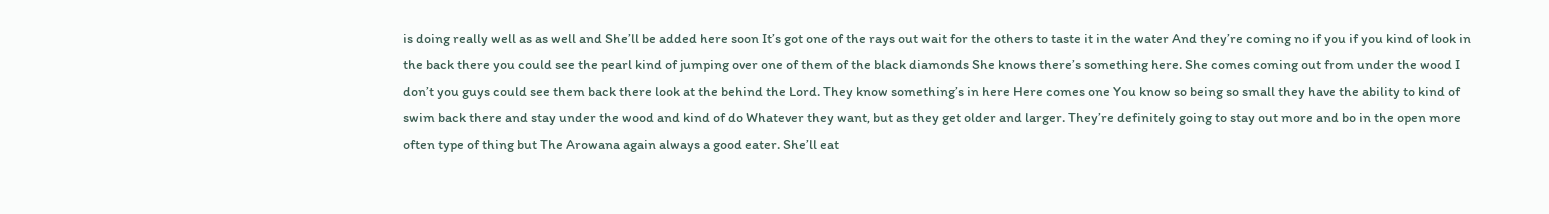is doing really well as as well and She’ll be added here soon It’s got one of the rays out wait for the others to taste it in the water And they’re coming no if you if you kind of look in the back there you could see the pearl kind of jumping over one of them of the black diamonds She knows there’s something here. She comes coming out from under the wood I don’t you guys could see them back there look at the behind the Lord. They know something’s in here Here comes one You know so being so small they have the ability to kind of swim back there and stay under the wood and kind of do Whatever they want, but as they get older and larger. They’re definitely going to stay out more and bo in the open more often type of thing but The Arowana again always a good eater. She’ll eat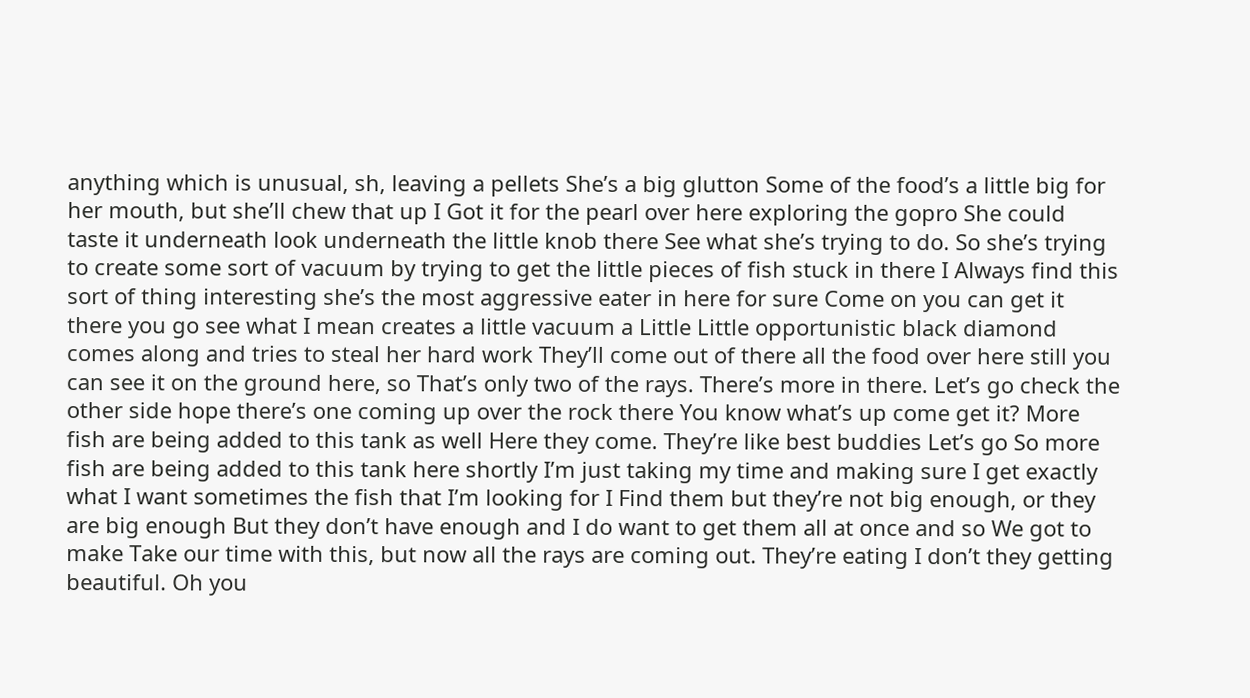anything which is unusual, sh, leaving a pellets She’s a big glutton Some of the food’s a little big for her mouth, but she’ll chew that up I Got it for the pearl over here exploring the gopro She could taste it underneath look underneath the little knob there See what she’s trying to do. So she’s trying to create some sort of vacuum by trying to get the little pieces of fish stuck in there I Always find this sort of thing interesting she’s the most aggressive eater in here for sure Come on you can get it there you go see what I mean creates a little vacuum a Little Little opportunistic black diamond comes along and tries to steal her hard work They’ll come out of there all the food over here still you can see it on the ground here, so That’s only two of the rays. There’s more in there. Let’s go check the other side hope there’s one coming up over the rock there You know what’s up come get it? More fish are being added to this tank as well Here they come. They’re like best buddies Let’s go So more fish are being added to this tank here shortly I’m just taking my time and making sure I get exactly what I want sometimes the fish that I’m looking for I Find them but they’re not big enough, or they are big enough But they don’t have enough and I do want to get them all at once and so We got to make Take our time with this, but now all the rays are coming out. They’re eating I don’t they getting beautiful. Oh you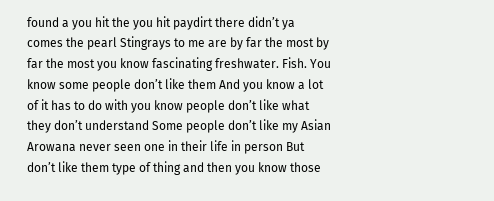found a you hit the you hit paydirt there didn’t ya comes the pearl Stingrays to me are by far the most by far the most you know fascinating freshwater. Fish. You know some people don’t like them And you know a lot of it has to do with you know people don’t like what they don’t understand Some people don’t like my Asian Arowana never seen one in their life in person But don’t like them type of thing and then you know those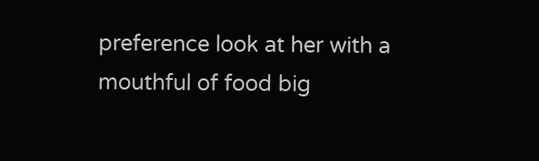preference look at her with a mouthful of food big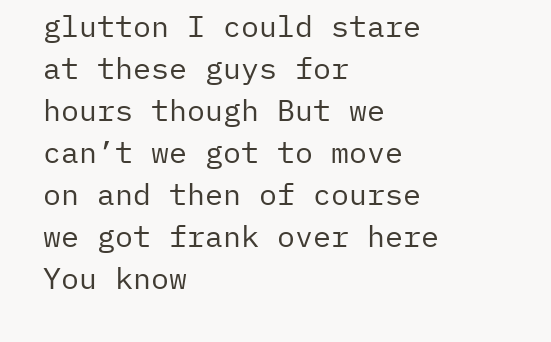glutton I could stare at these guys for hours though But we can’t we got to move on and then of course we got frank over here You know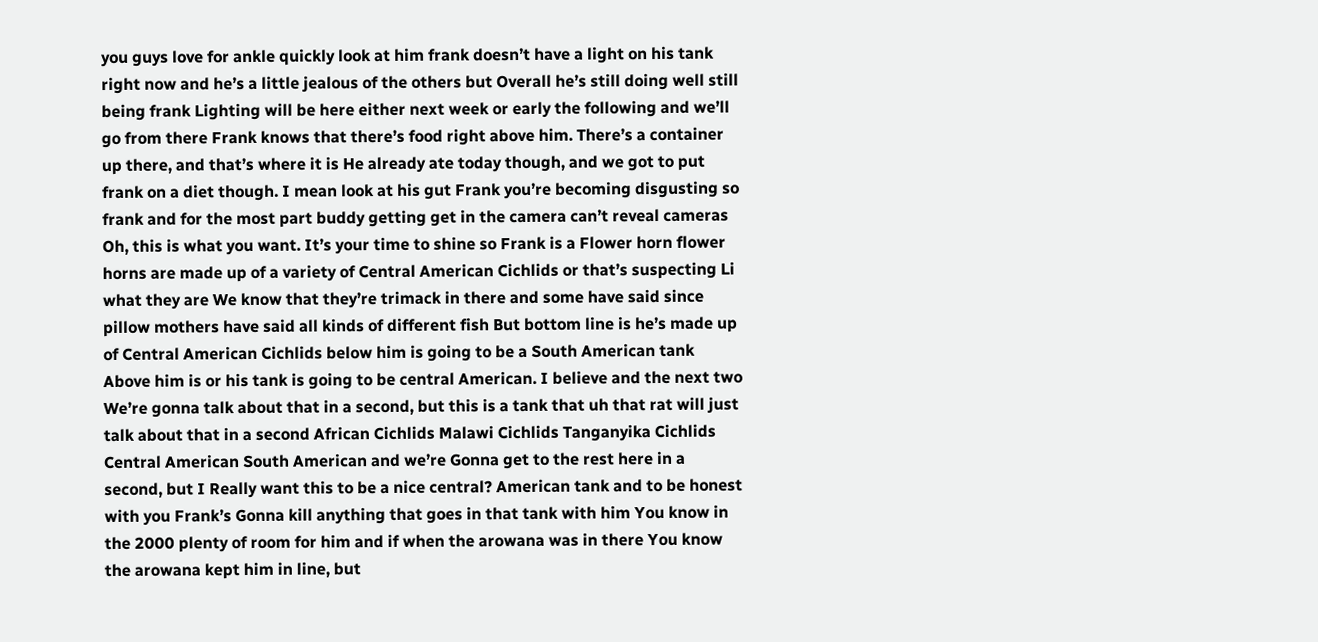you guys love for ankle quickly look at him frank doesn’t have a light on his tank right now and he’s a little jealous of the others but Overall he’s still doing well still being frank Lighting will be here either next week or early the following and we’ll go from there Frank knows that there’s food right above him. There’s a container up there, and that’s where it is He already ate today though, and we got to put frank on a diet though. I mean look at his gut Frank you’re becoming disgusting so frank and for the most part buddy getting get in the camera can’t reveal cameras Oh, this is what you want. It’s your time to shine so Frank is a Flower horn flower horns are made up of a variety of Central American Cichlids or that’s suspecting Li what they are We know that they’re trimack in there and some have said since pillow mothers have said all kinds of different fish But bottom line is he’s made up of Central American Cichlids below him is going to be a South American tank Above him is or his tank is going to be central American. I believe and the next two We’re gonna talk about that in a second, but this is a tank that uh that rat will just talk about that in a second African Cichlids Malawi Cichlids Tanganyika Cichlids Central American South American and we’re Gonna get to the rest here in a second, but I Really want this to be a nice central? American tank and to be honest with you Frank’s Gonna kill anything that goes in that tank with him You know in the 2000 plenty of room for him and if when the arowana was in there You know the arowana kept him in line, but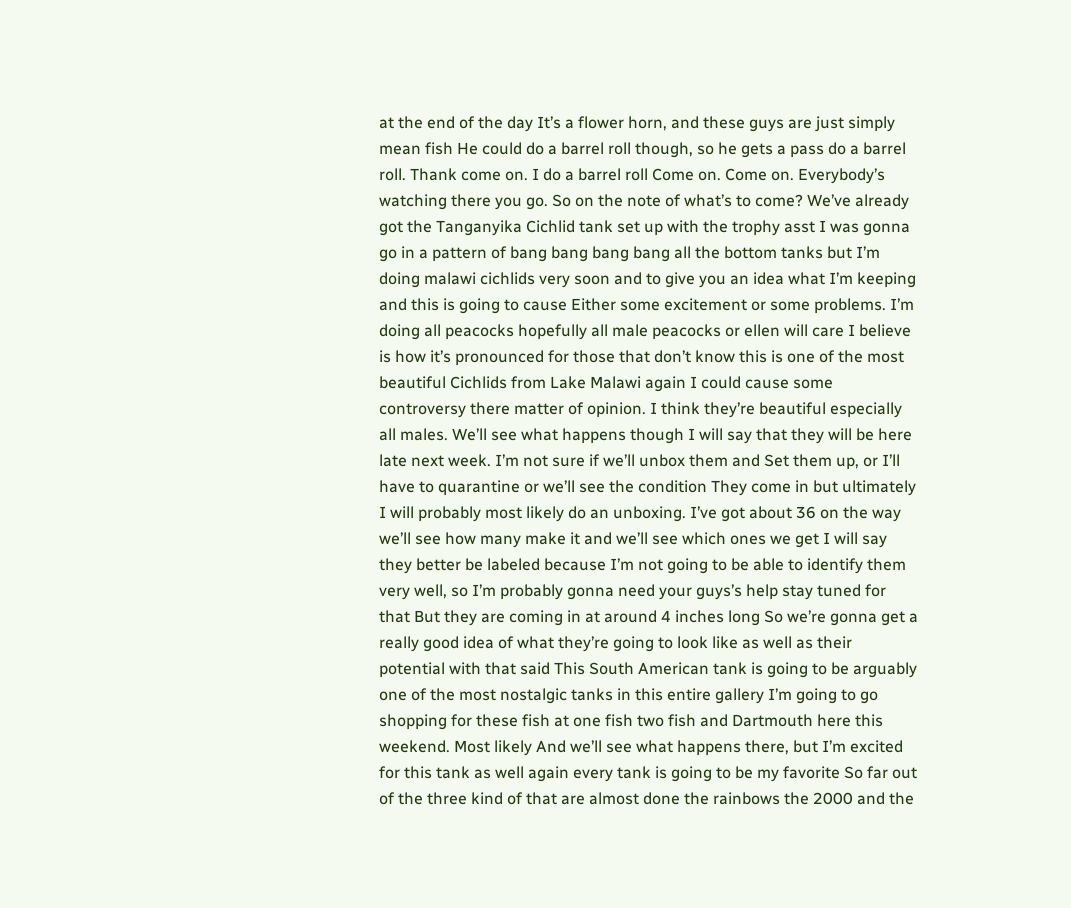at the end of the day It’s a flower horn, and these guys are just simply mean fish He could do a barrel roll though, so he gets a pass do a barrel roll. Thank come on. I do a barrel roll Come on. Come on. Everybody’s watching there you go. So on the note of what’s to come? We’ve already got the Tanganyika Cichlid tank set up with the trophy asst I was gonna go in a pattern of bang bang bang bang all the bottom tanks but I’m doing malawi cichlids very soon and to give you an idea what I’m keeping and this is going to cause Either some excitement or some problems. I’m doing all peacocks hopefully all male peacocks or ellen will care I believe is how it’s pronounced for those that don’t know this is one of the most beautiful Cichlids from Lake Malawi again I could cause some controversy there matter of opinion. I think they’re beautiful especially all males. We’ll see what happens though I will say that they will be here late next week. I’m not sure if we’ll unbox them and Set them up, or I’ll have to quarantine or we’ll see the condition They come in but ultimately I will probably most likely do an unboxing. I’ve got about 36 on the way we’ll see how many make it and we’ll see which ones we get I will say they better be labeled because I’m not going to be able to identify them very well, so I’m probably gonna need your guys’s help stay tuned for that But they are coming in at around 4 inches long So we’re gonna get a really good idea of what they’re going to look like as well as their potential with that said This South American tank is going to be arguably one of the most nostalgic tanks in this entire gallery I’m going to go shopping for these fish at one fish two fish and Dartmouth here this weekend. Most likely And we’ll see what happens there, but I’m excited for this tank as well again every tank is going to be my favorite So far out of the three kind of that are almost done the rainbows the 2000 and the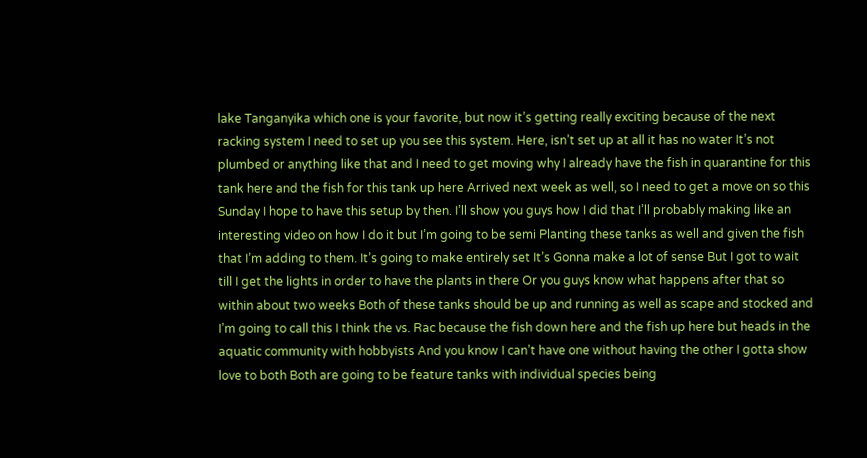lake Tanganyika which one is your favorite, but now it’s getting really exciting because of the next racking system I need to set up you see this system. Here, isn’t set up at all it has no water It’s not plumbed or anything like that and I need to get moving why I already have the fish in quarantine for this tank here and the fish for this tank up here Arrived next week as well, so I need to get a move on so this Sunday I hope to have this setup by then. I’ll show you guys how I did that I’ll probably making like an interesting video on how I do it but I’m going to be semi Planting these tanks as well and given the fish that I’m adding to them. It’s going to make entirely set It’s Gonna make a lot of sense But I got to wait till I get the lights in order to have the plants in there Or you guys know what happens after that so within about two weeks Both of these tanks should be up and running as well as scape and stocked and I’m going to call this I think the vs. Rac because the fish down here and the fish up here but heads in the aquatic community with hobbyists And you know I can’t have one without having the other I gotta show love to both Both are going to be feature tanks with individual species being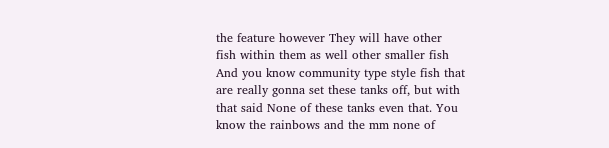the feature however They will have other fish within them as well other smaller fish And you know community type style fish that are really gonna set these tanks off, but with that said None of these tanks even that. You know the rainbows and the mm none of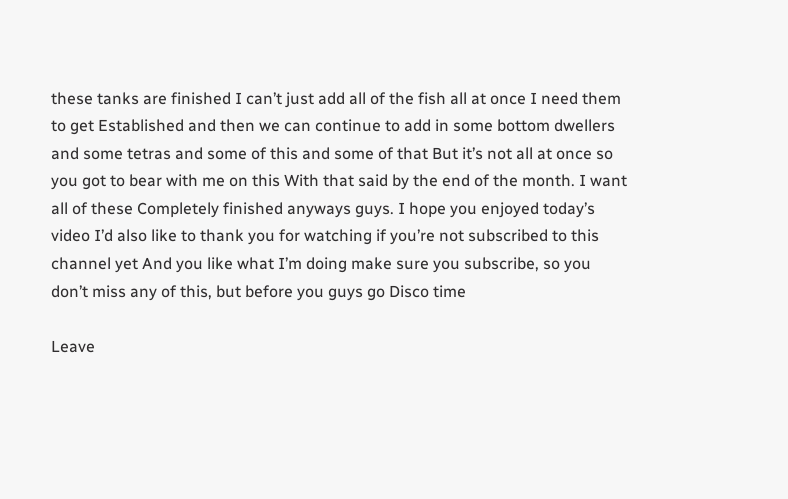these tanks are finished I can’t just add all of the fish all at once I need them to get Established and then we can continue to add in some bottom dwellers and some tetras and some of this and some of that But it’s not all at once so you got to bear with me on this With that said by the end of the month. I want all of these Completely finished anyways guys. I hope you enjoyed today’s video I’d also like to thank you for watching if you’re not subscribed to this channel yet And you like what I’m doing make sure you subscribe, so you don’t miss any of this, but before you guys go Disco time

Leave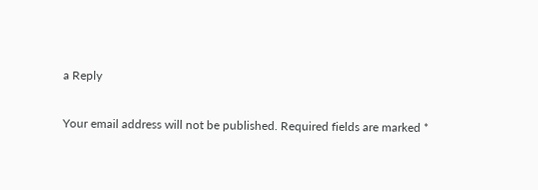a Reply

Your email address will not be published. Required fields are marked *